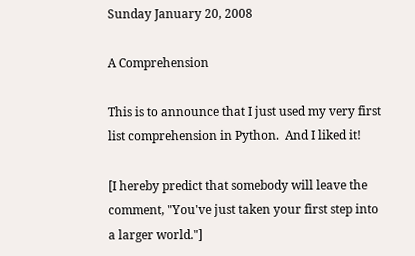Sunday January 20, 2008

A Comprehension

This is to announce that I just used my very first list comprehension in Python.  And I liked it!

[I hereby predict that somebody will leave the comment, "You've just taken your first step into a larger world."]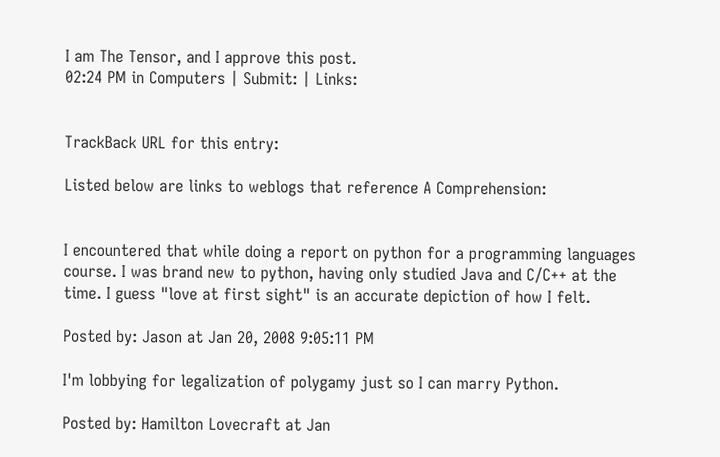I am The Tensor, and I approve this post.
02:24 PM in Computers | Submit: | Links:


TrackBack URL for this entry:

Listed below are links to weblogs that reference A Comprehension:


I encountered that while doing a report on python for a programming languages course. I was brand new to python, having only studied Java and C/C++ at the time. I guess "love at first sight" is an accurate depiction of how I felt.

Posted by: Jason at Jan 20, 2008 9:05:11 PM

I'm lobbying for legalization of polygamy just so I can marry Python.

Posted by: Hamilton Lovecraft at Jan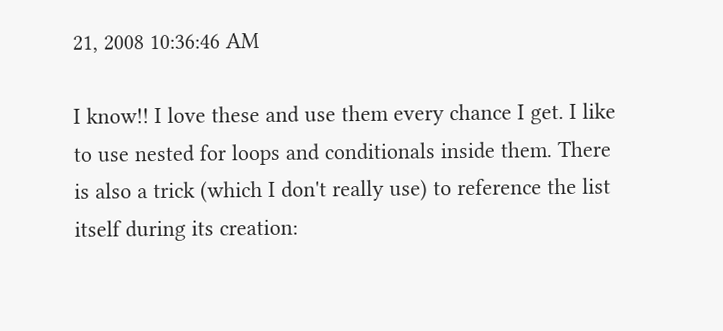21, 2008 10:36:46 AM

I know!! I love these and use them every chance I get. I like to use nested for loops and conditionals inside them. There is also a trick (which I don't really use) to reference the list itself during its creation: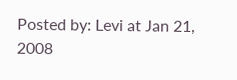Posted by: Levi at Jan 21, 2008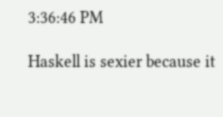3:36:46 PM

Haskell is sexier because it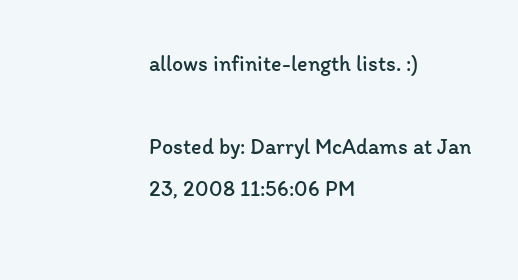allows infinite-length lists. :)

Posted by: Darryl McAdams at Jan 23, 2008 11:56:06 PM